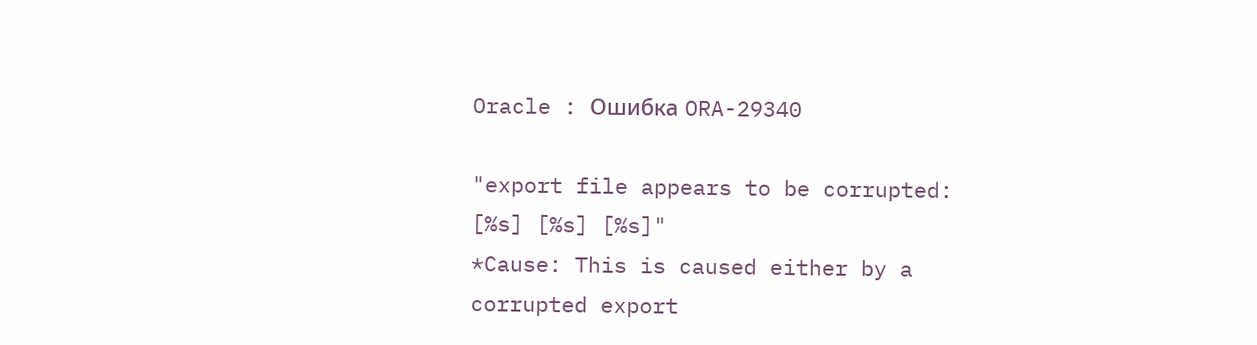Oracle : Ошибка ORA-29340

"export file appears to be corrupted: [%s] [%s] [%s]"
*Cause: This is caused either by a corrupted export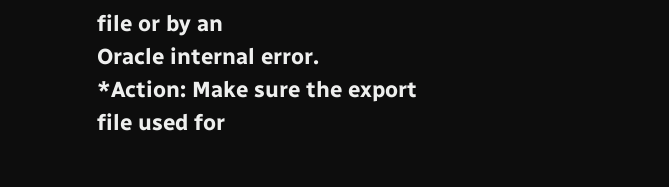file or by an
Oracle internal error.
*Action: Make sure the export file used for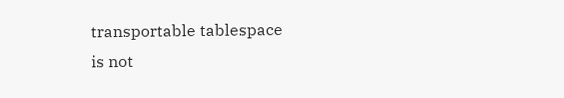transportable tablespace
is not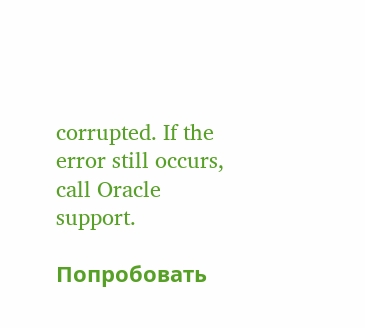corrupted. If the error still occurs, call Oracle support.

Попробовать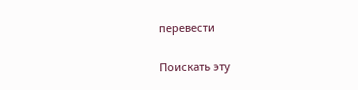перевести

Поискать эту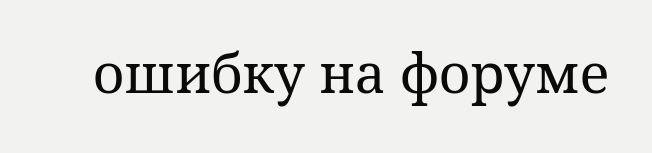ошибку на форуме